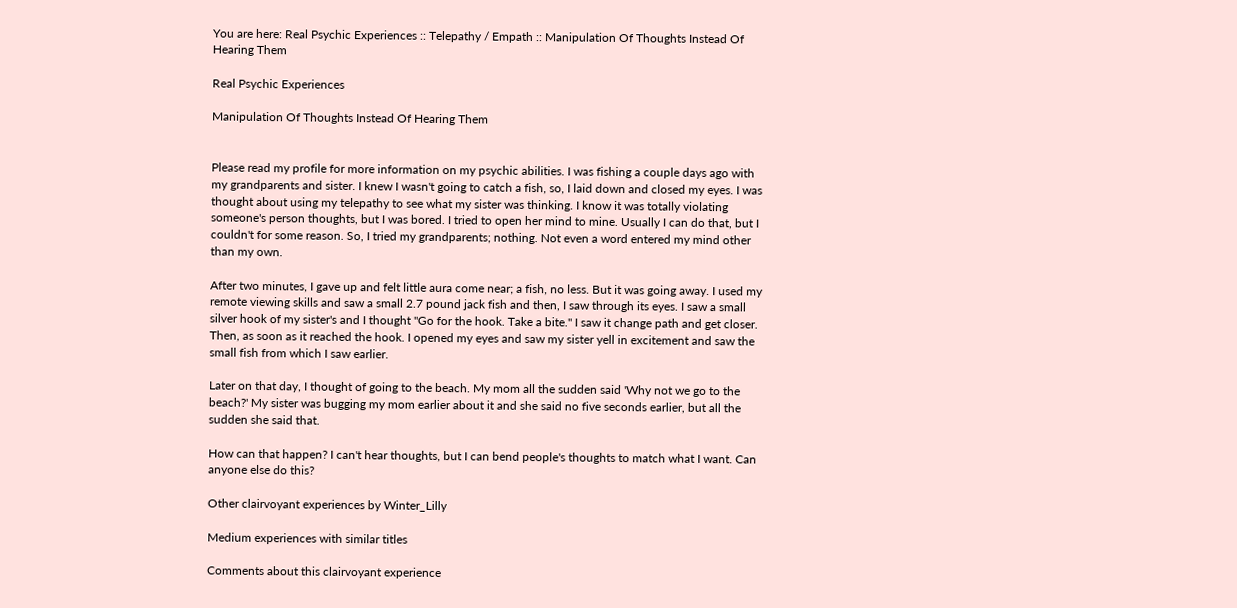You are here: Real Psychic Experiences :: Telepathy / Empath :: Manipulation Of Thoughts Instead Of Hearing Them

Real Psychic Experiences

Manipulation Of Thoughts Instead Of Hearing Them


Please read my profile for more information on my psychic abilities. I was fishing a couple days ago with my grandparents and sister. I knew I wasn't going to catch a fish, so, I laid down and closed my eyes. I was thought about using my telepathy to see what my sister was thinking. I know it was totally violating someone's person thoughts, but I was bored. I tried to open her mind to mine. Usually I can do that, but I couldn't for some reason. So, I tried my grandparents; nothing. Not even a word entered my mind other than my own.

After two minutes, I gave up and felt little aura come near; a fish, no less. But it was going away. I used my remote viewing skills and saw a small 2.7 pound jack fish and then, I saw through its eyes. I saw a small silver hook of my sister's and I thought "Go for the hook. Take a bite." I saw it change path and get closer. Then, as soon as it reached the hook. I opened my eyes and saw my sister yell in excitement and saw the small fish from which I saw earlier.

Later on that day, I thought of going to the beach. My mom all the sudden said 'Why not we go to the beach?' My sister was bugging my mom earlier about it and she said no five seconds earlier, but all the sudden she said that.

How can that happen? I can't hear thoughts, but I can bend people's thoughts to match what I want. Can anyone else do this?

Other clairvoyant experiences by Winter_Lilly

Medium experiences with similar titles

Comments about this clairvoyant experience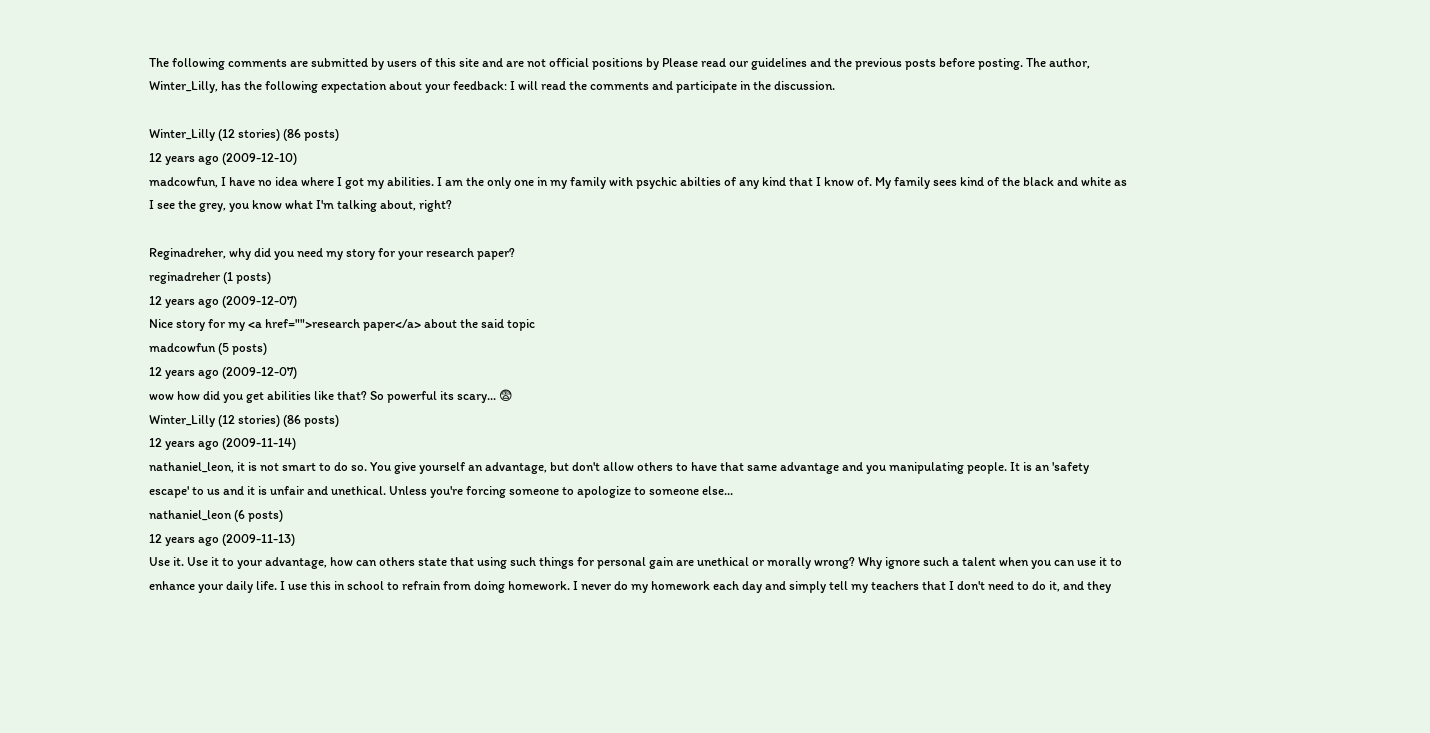The following comments are submitted by users of this site and are not official positions by Please read our guidelines and the previous posts before posting. The author, Winter_Lilly, has the following expectation about your feedback: I will read the comments and participate in the discussion.

Winter_Lilly (12 stories) (86 posts)
12 years ago (2009-12-10)
madcowfun, I have no idea where I got my abilities. I am the only one in my family with psychic abilties of any kind that I know of. My family sees kind of the black and white as I see the grey, you know what I'm talking about, right?

Reginadreher, why did you need my story for your research paper?
reginadreher (1 posts)
12 years ago (2009-12-07)
Nice story for my <a href="">research paper</a> about the said topic
madcowfun (5 posts)
12 years ago (2009-12-07)
wow how did you get abilities like that? So powerful its scary... 😨
Winter_Lilly (12 stories) (86 posts)
12 years ago (2009-11-14)
nathaniel_leon, it is not smart to do so. You give yourself an advantage, but don't allow others to have that same advantage and you manipulating people. It is an 'safety escape' to us and it is unfair and unethical. Unless you're forcing someone to apologize to someone else...
nathaniel_leon (6 posts)
12 years ago (2009-11-13)
Use it. Use it to your advantage, how can others state that using such things for personal gain are unethical or morally wrong? Why ignore such a talent when you can use it to enhance your daily life. I use this in school to refrain from doing homework. I never do my homework each day and simply tell my teachers that I don't need to do it, and they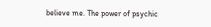believe me. The power of psychic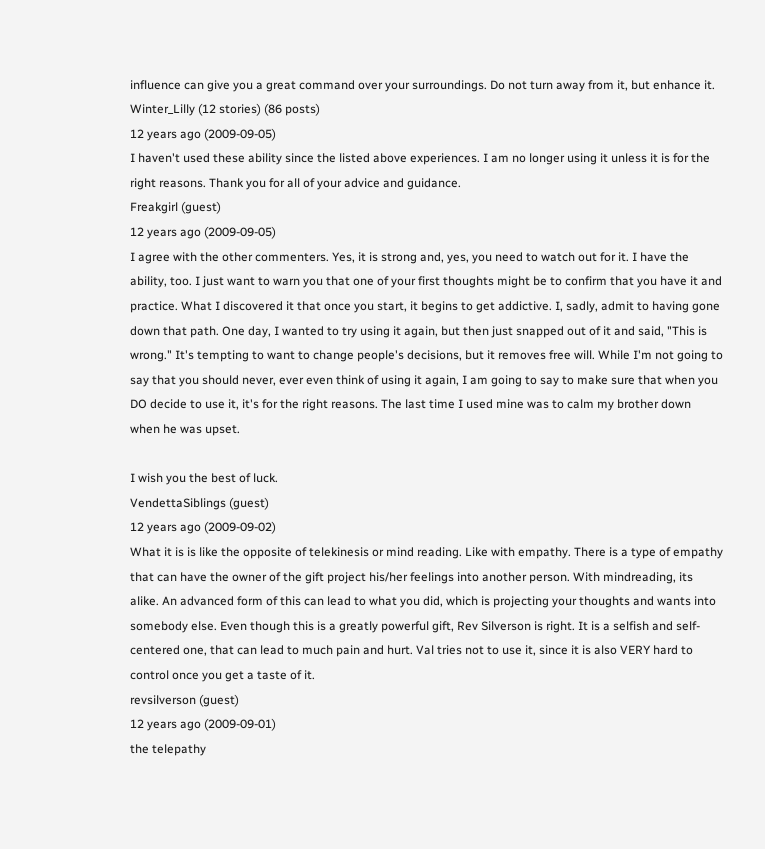influence can give you a great command over your surroundings. Do not turn away from it, but enhance it.
Winter_Lilly (12 stories) (86 posts)
12 years ago (2009-09-05)
I haven't used these ability since the listed above experiences. I am no longer using it unless it is for the right reasons. Thank you for all of your advice and guidance.
Freakgirl (guest)
12 years ago (2009-09-05)
I agree with the other commenters. Yes, it is strong and, yes, you need to watch out for it. I have the ability, too. I just want to warn you that one of your first thoughts might be to confirm that you have it and practice. What I discovered it that once you start, it begins to get addictive. I, sadly, admit to having gone down that path. One day, I wanted to try using it again, but then just snapped out of it and said, "This is wrong." It's tempting to want to change people's decisions, but it removes free will. While I'm not going to say that you should never, ever even think of using it again, I am going to say to make sure that when you DO decide to use it, it's for the right reasons. The last time I used mine was to calm my brother down when he was upset.

I wish you the best of luck.
VendettaSiblings (guest)
12 years ago (2009-09-02)
What it is is like the opposite of telekinesis or mind reading. Like with empathy. There is a type of empathy that can have the owner of the gift project his/her feelings into another person. With mindreading, its alike. An advanced form of this can lead to what you did, which is projecting your thoughts and wants into somebody else. Even though this is a greatly powerful gift, Rev Silverson is right. It is a selfish and self-centered one, that can lead to much pain and hurt. Val tries not to use it, since it is also VERY hard to control once you get a taste of it.
revsilverson (guest)
12 years ago (2009-09-01)
the telepathy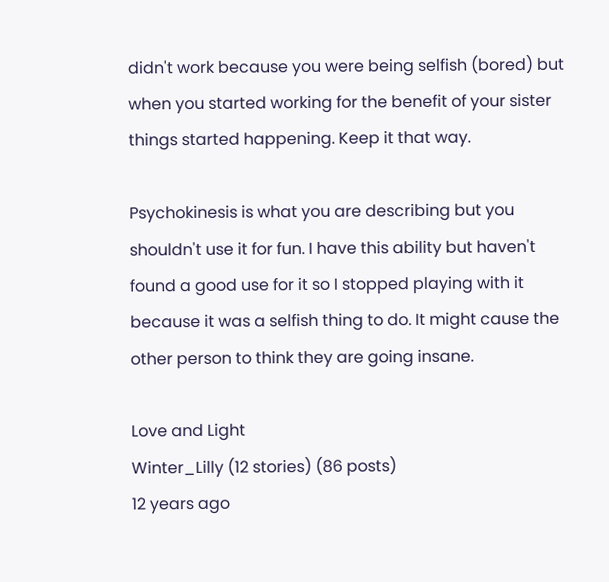didn't work because you were being selfish (bored) but when you started working for the benefit of your sister things started happening. Keep it that way.

Psychokinesis is what you are describing but you shouldn't use it for fun. I have this ability but haven't found a good use for it so I stopped playing with it because it was a selfish thing to do. It might cause the other person to think they are going insane.

Love and Light
Winter_Lilly (12 stories) (86 posts)
12 years ago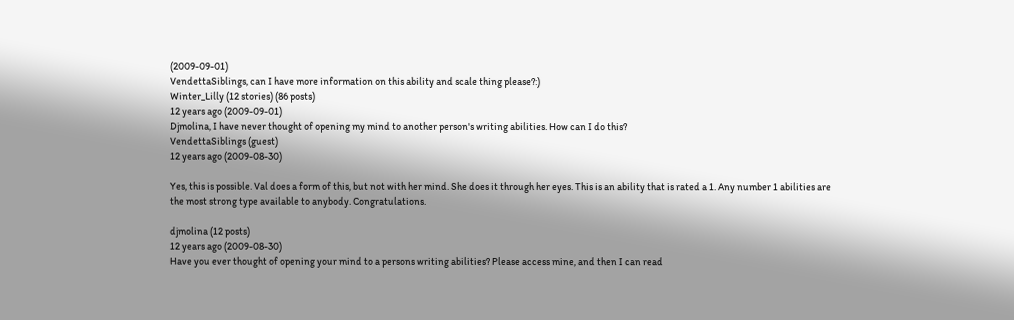(2009-09-01)
VendettaSiblings, can I have more information on this ability and scale thing please?:)
Winter_Lilly (12 stories) (86 posts)
12 years ago (2009-09-01)
Djmolina, I have never thought of opening my mind to another person's writing abilities. How can I do this?
VendettaSiblings (guest)
12 years ago (2009-08-30)

Yes, this is possible. Val does a form of this, but not with her mind. She does it through her eyes. This is an ability that is rated a 1. Any number 1 abilities are the most strong type available to anybody. Congratulations.

djmolina (12 posts)
12 years ago (2009-08-30)
Have you ever thought of opening your mind to a persons writing abilities? Please access mine, and then I can read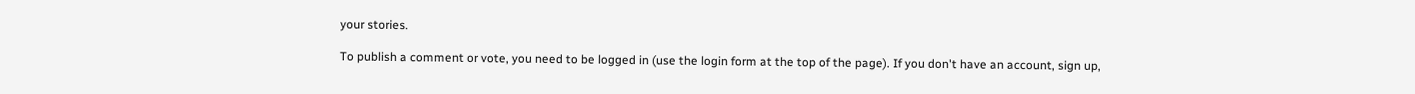your stories.

To publish a comment or vote, you need to be logged in (use the login form at the top of the page). If you don't have an account, sign up,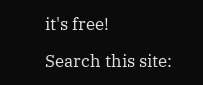it's free!

Search this site: